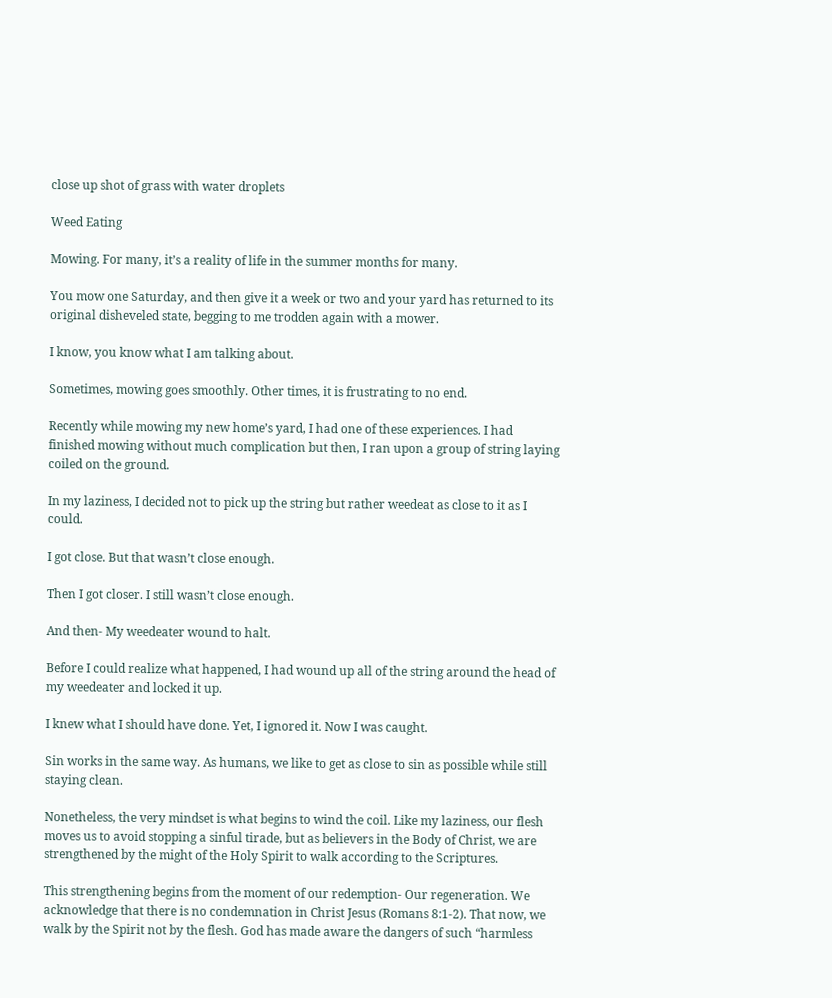close up shot of grass with water droplets

Weed Eating

Mowing. For many, it’s a reality of life in the summer months for many.

You mow one Saturday, and then give it a week or two and your yard has returned to its original disheveled state, begging to me trodden again with a mower.

I know, you know what I am talking about.

Sometimes, mowing goes smoothly. Other times, it is frustrating to no end.

Recently while mowing my new home’s yard, I had one of these experiences. I had finished mowing without much complication but then, I ran upon a group of string laying coiled on the ground.

In my laziness, I decided not to pick up the string but rather weedeat as close to it as I could.

I got close. But that wasn’t close enough.

Then I got closer. I still wasn’t close enough.

And then- My weedeater wound to halt.

Before I could realize what happened, I had wound up all of the string around the head of my weedeater and locked it up.

I knew what I should have done. Yet, I ignored it. Now I was caught.

Sin works in the same way. As humans, we like to get as close to sin as possible while still staying clean.

Nonetheless, the very mindset is what begins to wind the coil. Like my laziness, our flesh moves us to avoid stopping a sinful tirade, but as believers in the Body of Christ, we are strengthened by the might of the Holy Spirit to walk according to the Scriptures.

This strengthening begins from the moment of our redemption- Our regeneration. We acknowledge that there is no condemnation in Christ Jesus (Romans 8:1-2). That now, we walk by the Spirit not by the flesh. God has made aware the dangers of such “harmless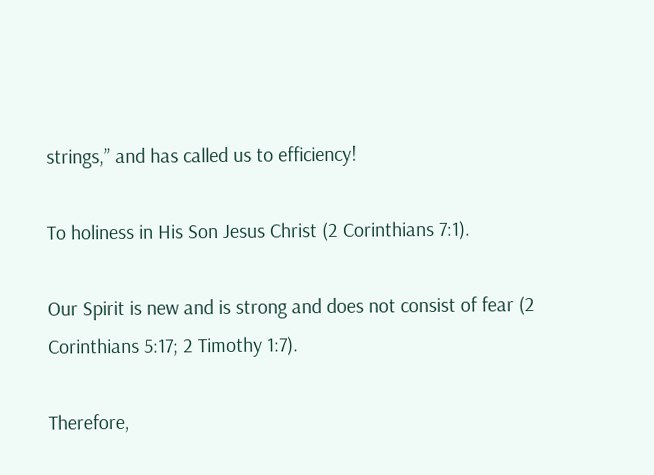strings,” and has called us to efficiency!

To holiness in His Son Jesus Christ (2 Corinthians 7:1).

Our Spirit is new and is strong and does not consist of fear (2 Corinthians 5:17; 2 Timothy 1:7).

Therefore,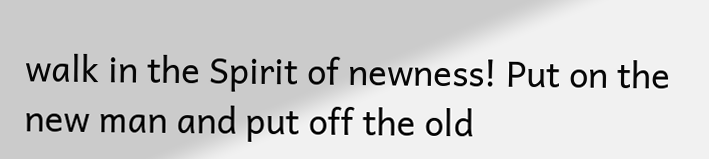walk in the Spirit of newness! Put on the new man and put off the old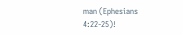man (Ephesians 4:22-25)!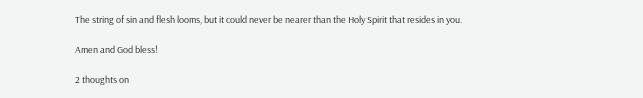The string of sin and flesh looms, but it could never be nearer than the Holy Spirit that resides in you.

Amen and God bless!

2 thoughts on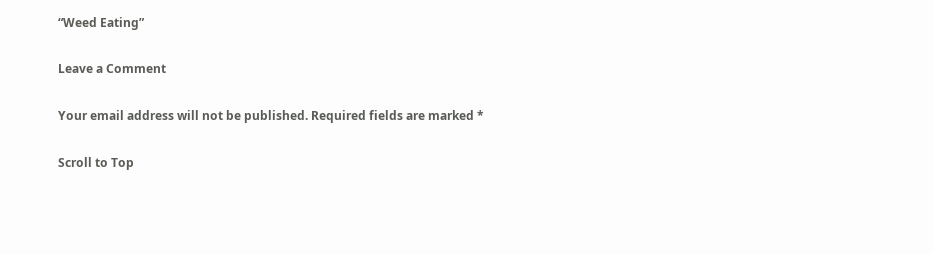“Weed Eating”

Leave a Comment

Your email address will not be published. Required fields are marked *

Scroll to Top